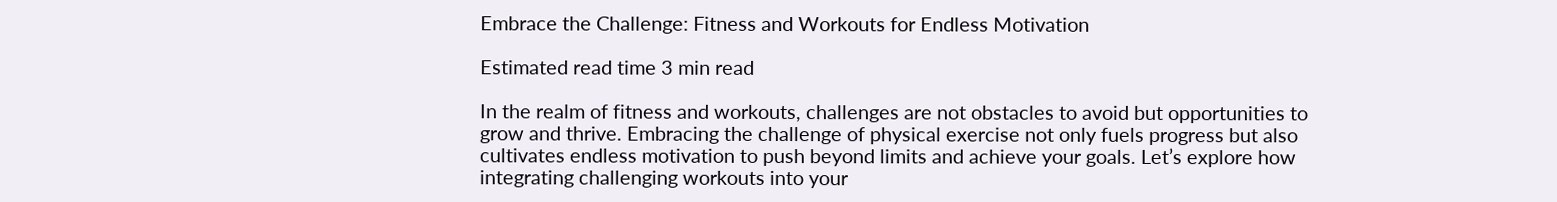Embrace the Challenge: Fitness and Workouts for Endless Motivation

Estimated read time 3 min read

In the realm of fitness and workouts, challenges are not obstacles to avoid but opportunities to grow and thrive. Embracing the challenge of physical exercise not only fuels progress but also cultivates endless motivation to push beyond limits and achieve your goals. Let’s explore how integrating challenging workouts into your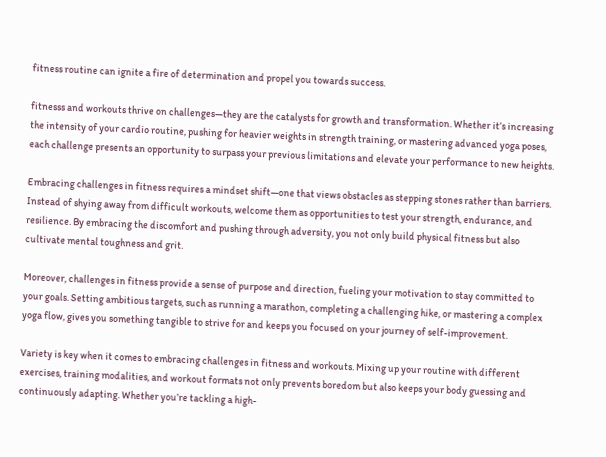fitness routine can ignite a fire of determination and propel you towards success.

fitnesss and workouts thrive on challenges—they are the catalysts for growth and transformation. Whether it’s increasing the intensity of your cardio routine, pushing for heavier weights in strength training, or mastering advanced yoga poses, each challenge presents an opportunity to surpass your previous limitations and elevate your performance to new heights.

Embracing challenges in fitness requires a mindset shift—one that views obstacles as stepping stones rather than barriers. Instead of shying away from difficult workouts, welcome them as opportunities to test your strength, endurance, and resilience. By embracing the discomfort and pushing through adversity, you not only build physical fitness but also cultivate mental toughness and grit.

Moreover, challenges in fitness provide a sense of purpose and direction, fueling your motivation to stay committed to your goals. Setting ambitious targets, such as running a marathon, completing a challenging hike, or mastering a complex yoga flow, gives you something tangible to strive for and keeps you focused on your journey of self-improvement.

Variety is key when it comes to embracing challenges in fitness and workouts. Mixing up your routine with different exercises, training modalities, and workout formats not only prevents boredom but also keeps your body guessing and continuously adapting. Whether you’re tackling a high-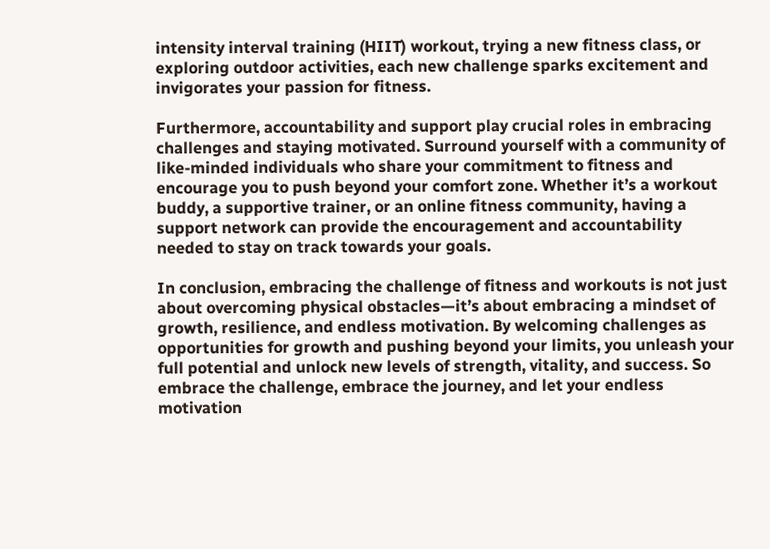intensity interval training (HIIT) workout, trying a new fitness class, or exploring outdoor activities, each new challenge sparks excitement and invigorates your passion for fitness.

Furthermore, accountability and support play crucial roles in embracing challenges and staying motivated. Surround yourself with a community of like-minded individuals who share your commitment to fitness and encourage you to push beyond your comfort zone. Whether it’s a workout buddy, a supportive trainer, or an online fitness community, having a support network can provide the encouragement and accountability needed to stay on track towards your goals.

In conclusion, embracing the challenge of fitness and workouts is not just about overcoming physical obstacles—it’s about embracing a mindset of growth, resilience, and endless motivation. By welcoming challenges as opportunities for growth and pushing beyond your limits, you unleash your full potential and unlock new levels of strength, vitality, and success. So embrace the challenge, embrace the journey, and let your endless motivation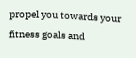propel you towards your fitness goals and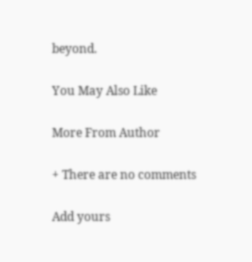beyond.

You May Also Like

More From Author

+ There are no comments

Add yours